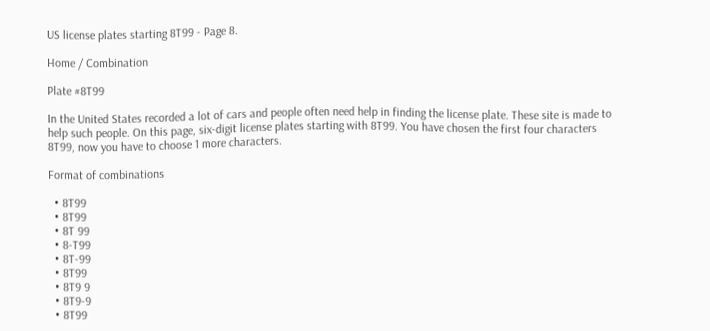US license plates starting 8T99 - Page 8.

Home / Combination

Plate #8T99

In the United States recorded a lot of cars and people often need help in finding the license plate. These site is made to help such people. On this page, six-digit license plates starting with 8T99. You have chosen the first four characters 8T99, now you have to choose 1 more characters.

Format of combinations

  • 8T99
  • 8T99
  • 8T 99
  • 8-T99
  • 8T-99
  • 8T99
  • 8T9 9
  • 8T9-9
  • 8T99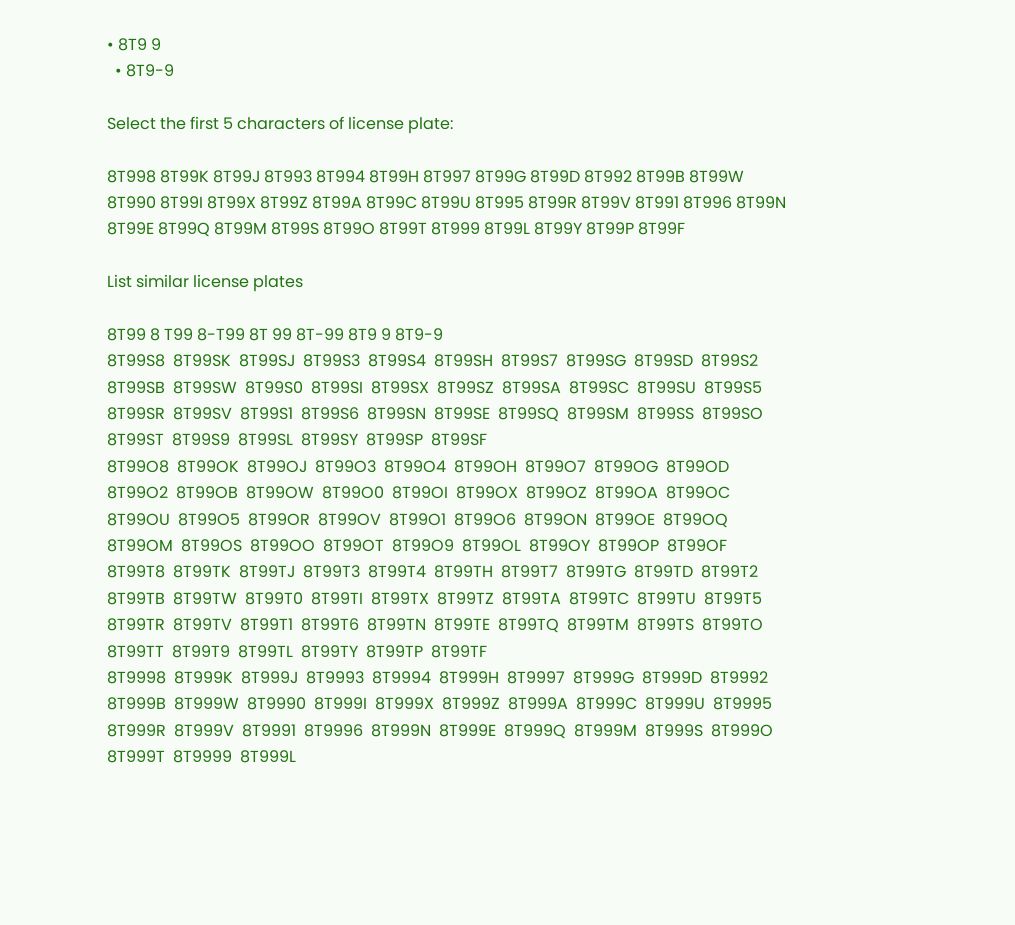• 8T9 9
  • 8T9-9

Select the first 5 characters of license plate:

8T998 8T99K 8T99J 8T993 8T994 8T99H 8T997 8T99G 8T99D 8T992 8T99B 8T99W 8T990 8T99I 8T99X 8T99Z 8T99A 8T99C 8T99U 8T995 8T99R 8T99V 8T991 8T996 8T99N 8T99E 8T99Q 8T99M 8T99S 8T99O 8T99T 8T999 8T99L 8T99Y 8T99P 8T99F

List similar license plates

8T99 8 T99 8-T99 8T 99 8T-99 8T9 9 8T9-9
8T99S8  8T99SK  8T99SJ  8T99S3  8T99S4  8T99SH  8T99S7  8T99SG  8T99SD  8T99S2  8T99SB  8T99SW  8T99S0  8T99SI  8T99SX  8T99SZ  8T99SA  8T99SC  8T99SU  8T99S5  8T99SR  8T99SV  8T99S1  8T99S6  8T99SN  8T99SE  8T99SQ  8T99SM  8T99SS  8T99SO  8T99ST  8T99S9  8T99SL  8T99SY  8T99SP  8T99SF
8T99O8  8T99OK  8T99OJ  8T99O3  8T99O4  8T99OH  8T99O7  8T99OG  8T99OD  8T99O2  8T99OB  8T99OW  8T99O0  8T99OI  8T99OX  8T99OZ  8T99OA  8T99OC  8T99OU  8T99O5  8T99OR  8T99OV  8T99O1  8T99O6  8T99ON  8T99OE  8T99OQ  8T99OM  8T99OS  8T99OO  8T99OT  8T99O9  8T99OL  8T99OY  8T99OP  8T99OF
8T99T8  8T99TK  8T99TJ  8T99T3  8T99T4  8T99TH  8T99T7  8T99TG  8T99TD  8T99T2  8T99TB  8T99TW  8T99T0  8T99TI  8T99TX  8T99TZ  8T99TA  8T99TC  8T99TU  8T99T5  8T99TR  8T99TV  8T99T1  8T99T6  8T99TN  8T99TE  8T99TQ  8T99TM  8T99TS  8T99TO  8T99TT  8T99T9  8T99TL  8T99TY  8T99TP  8T99TF
8T9998  8T999K  8T999J  8T9993  8T9994  8T999H  8T9997  8T999G  8T999D  8T9992  8T999B  8T999W  8T9990  8T999I  8T999X  8T999Z  8T999A  8T999C  8T999U  8T9995  8T999R  8T999V  8T9991  8T9996  8T999N  8T999E  8T999Q  8T999M  8T999S  8T999O  8T999T  8T9999  8T999L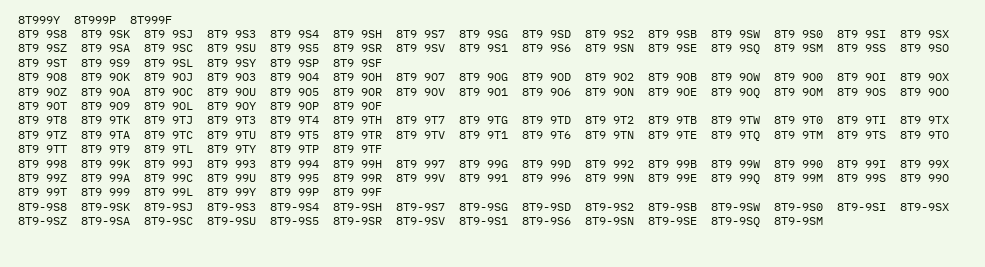8T999Y  8T999P  8T999F
8T9 9S8  8T9 9SK  8T9 9SJ  8T9 9S3  8T9 9S4  8T9 9SH  8T9 9S7  8T9 9SG  8T9 9SD  8T9 9S2  8T9 9SB  8T9 9SW  8T9 9S0  8T9 9SI  8T9 9SX  8T9 9SZ  8T9 9SA  8T9 9SC  8T9 9SU  8T9 9S5  8T9 9SR  8T9 9SV  8T9 9S1  8T9 9S6  8T9 9SN  8T9 9SE  8T9 9SQ  8T9 9SM  8T9 9SS  8T9 9SO  8T9 9ST  8T9 9S9  8T9 9SL  8T9 9SY  8T9 9SP  8T9 9SF
8T9 9O8  8T9 9OK  8T9 9OJ  8T9 9O3  8T9 9O4  8T9 9OH  8T9 9O7  8T9 9OG  8T9 9OD  8T9 9O2  8T9 9OB  8T9 9OW  8T9 9O0  8T9 9OI  8T9 9OX  8T9 9OZ  8T9 9OA  8T9 9OC  8T9 9OU  8T9 9O5  8T9 9OR  8T9 9OV  8T9 9O1  8T9 9O6  8T9 9ON  8T9 9OE  8T9 9OQ  8T9 9OM  8T9 9OS  8T9 9OO  8T9 9OT  8T9 9O9  8T9 9OL  8T9 9OY  8T9 9OP  8T9 9OF
8T9 9T8  8T9 9TK  8T9 9TJ  8T9 9T3  8T9 9T4  8T9 9TH  8T9 9T7  8T9 9TG  8T9 9TD  8T9 9T2  8T9 9TB  8T9 9TW  8T9 9T0  8T9 9TI  8T9 9TX  8T9 9TZ  8T9 9TA  8T9 9TC  8T9 9TU  8T9 9T5  8T9 9TR  8T9 9TV  8T9 9T1  8T9 9T6  8T9 9TN  8T9 9TE  8T9 9TQ  8T9 9TM  8T9 9TS  8T9 9TO  8T9 9TT  8T9 9T9  8T9 9TL  8T9 9TY  8T9 9TP  8T9 9TF
8T9 998  8T9 99K  8T9 99J  8T9 993  8T9 994  8T9 99H  8T9 997  8T9 99G  8T9 99D  8T9 992  8T9 99B  8T9 99W  8T9 990  8T9 99I  8T9 99X  8T9 99Z  8T9 99A  8T9 99C  8T9 99U  8T9 995  8T9 99R  8T9 99V  8T9 991  8T9 996  8T9 99N  8T9 99E  8T9 99Q  8T9 99M  8T9 99S  8T9 99O  8T9 99T  8T9 999  8T9 99L  8T9 99Y  8T9 99P  8T9 99F
8T9-9S8  8T9-9SK  8T9-9SJ  8T9-9S3  8T9-9S4  8T9-9SH  8T9-9S7  8T9-9SG  8T9-9SD  8T9-9S2  8T9-9SB  8T9-9SW  8T9-9S0  8T9-9SI  8T9-9SX  8T9-9SZ  8T9-9SA  8T9-9SC  8T9-9SU  8T9-9S5  8T9-9SR  8T9-9SV  8T9-9S1  8T9-9S6  8T9-9SN  8T9-9SE  8T9-9SQ  8T9-9SM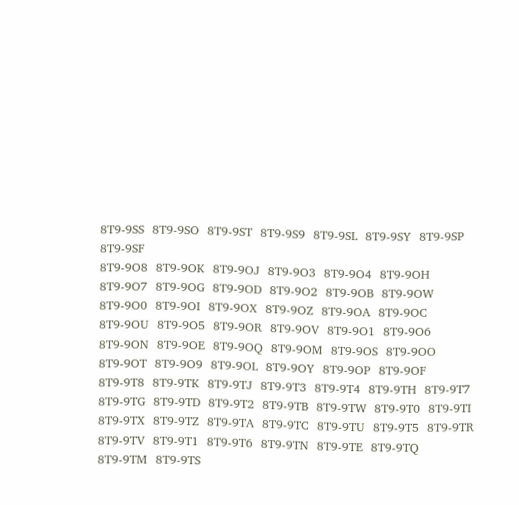8T9-9SS  8T9-9SO  8T9-9ST  8T9-9S9  8T9-9SL  8T9-9SY  8T9-9SP  8T9-9SF
8T9-9O8  8T9-9OK  8T9-9OJ  8T9-9O3  8T9-9O4  8T9-9OH  8T9-9O7  8T9-9OG  8T9-9OD  8T9-9O2  8T9-9OB  8T9-9OW  8T9-9O0  8T9-9OI  8T9-9OX  8T9-9OZ  8T9-9OA  8T9-9OC  8T9-9OU  8T9-9O5  8T9-9OR  8T9-9OV  8T9-9O1  8T9-9O6  8T9-9ON  8T9-9OE  8T9-9OQ  8T9-9OM  8T9-9OS  8T9-9OO  8T9-9OT  8T9-9O9  8T9-9OL  8T9-9OY  8T9-9OP  8T9-9OF
8T9-9T8  8T9-9TK  8T9-9TJ  8T9-9T3  8T9-9T4  8T9-9TH  8T9-9T7  8T9-9TG  8T9-9TD  8T9-9T2  8T9-9TB  8T9-9TW  8T9-9T0  8T9-9TI  8T9-9TX  8T9-9TZ  8T9-9TA  8T9-9TC  8T9-9TU  8T9-9T5  8T9-9TR  8T9-9TV  8T9-9T1  8T9-9T6  8T9-9TN  8T9-9TE  8T9-9TQ  8T9-9TM  8T9-9TS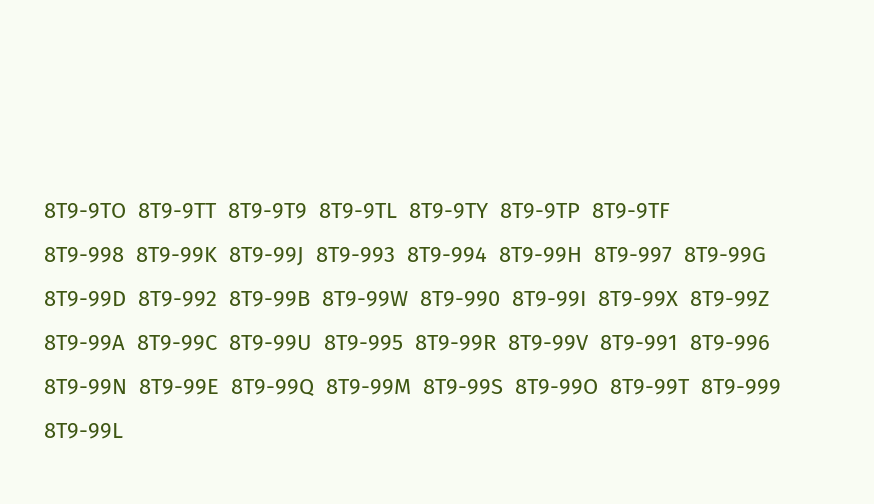8T9-9TO  8T9-9TT  8T9-9T9  8T9-9TL  8T9-9TY  8T9-9TP  8T9-9TF
8T9-998  8T9-99K  8T9-99J  8T9-993  8T9-994  8T9-99H  8T9-997  8T9-99G  8T9-99D  8T9-992  8T9-99B  8T9-99W  8T9-990  8T9-99I  8T9-99X  8T9-99Z  8T9-99A  8T9-99C  8T9-99U  8T9-995  8T9-99R  8T9-99V  8T9-991  8T9-996  8T9-99N  8T9-99E  8T9-99Q  8T9-99M  8T9-99S  8T9-99O  8T9-99T  8T9-999  8T9-99L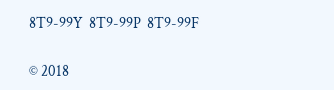8T9-99Y  8T9-99P  8T9-99F

© 2018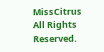MissCitrus All Rights Reserved.